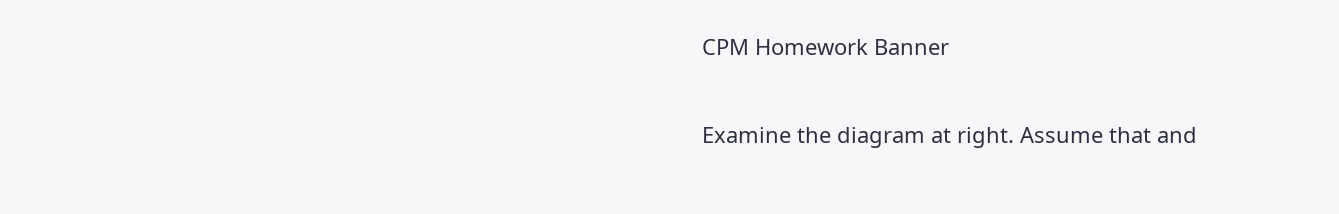CPM Homework Banner

Examine the diagram at right. Assume that and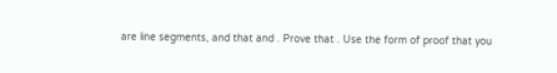are line segments, and that and . Prove that . Use the form of proof that you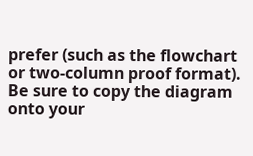prefer (such as the flowchart or two-column proof format). Be sure to copy the diagram onto your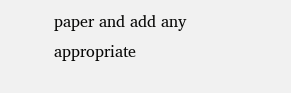paper and add any appropriate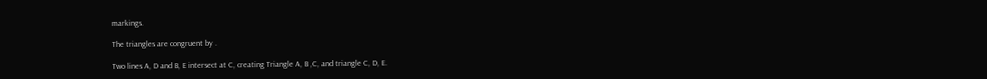markings.

The triangles are congruent by .

Two lines A, D and B, E intersect at C, creating Triangle A, B ,C, and triangle C, D, E.